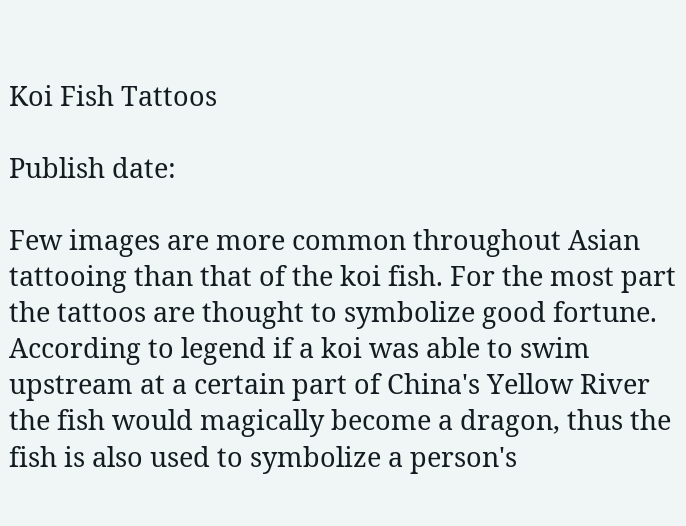Koi Fish Tattoos

Publish date:

Few images are more common throughout Asian tattooing than that of the koi fish. For the most part the tattoos are thought to symbolize good fortune. According to legend if a koi was able to swim upstream at a certain part of China's Yellow River the fish would magically become a dragon, thus the fish is also used to symbolize a person's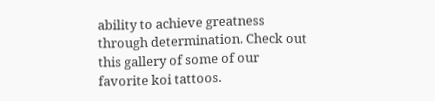ability to achieve greatness through determination. Check out this gallery of some of our favorite koi tattoos.